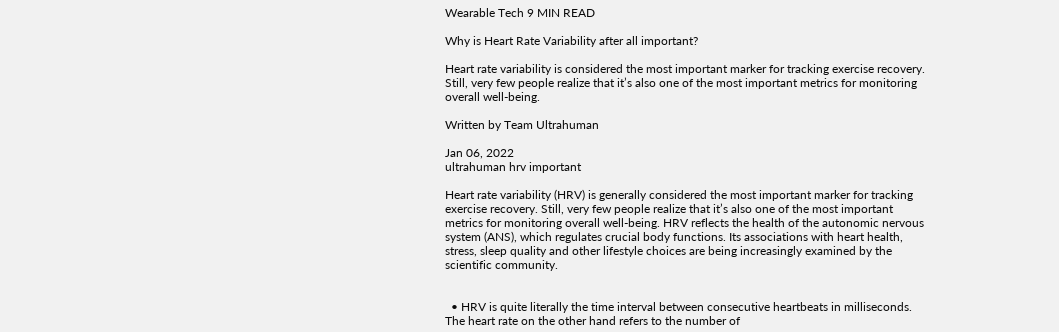Wearable Tech 9 MIN READ

Why is Heart Rate Variability after all important?

Heart rate variability is considered the most important marker for tracking exercise recovery. Still, very few people realize that it’s also one of the most important metrics for monitoring overall well-being.

Written by Team Ultrahuman

Jan 06, 2022
ultrahuman hrv important

Heart rate variability (HRV) is generally considered the most important marker for tracking exercise recovery. Still, very few people realize that it’s also one of the most important metrics for monitoring overall well-being. HRV reflects the health of the autonomic nervous system (ANS), which regulates crucial body functions. Its associations with heart health, stress, sleep quality and other lifestyle choices are being increasingly examined by the scientific community.


  • HRV is quite literally the time interval between consecutive heartbeats in milliseconds. The heart rate on the other hand refers to the number of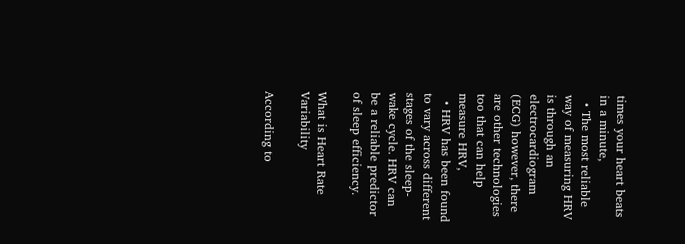times your heart beats in a minute,
  • The most reliable way of measuring HRV is through an electrocardiogram (ECG) however, there are other technologies too that can help measure HRV,
  • HRV has been found to vary across different stages of the sleep-wake cycle. HRV can be a reliable predictor of sleep efficiency.

What is Heart Rate Variability

According to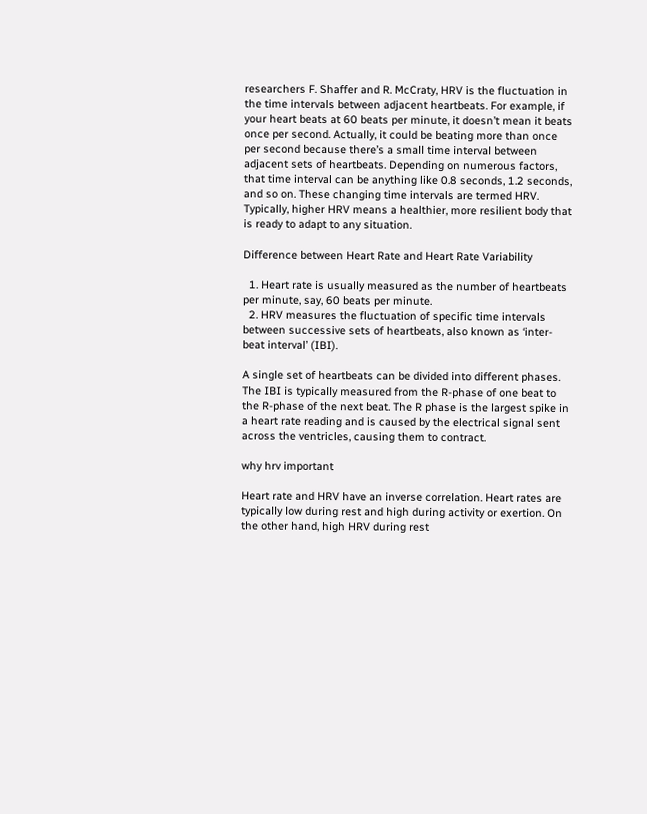researchers F. Shaffer and R. McCraty, HRV is the fluctuation in the time intervals between adjacent heartbeats. For example, if your heart beats at 60 beats per minute, it doesn’t mean it beats once per second. Actually, it could be beating more than once per second because there’s a small time interval between adjacent sets of heartbeats. Depending on numerous factors, that time interval can be anything like 0.8 seconds, 1.2 seconds, and so on. These changing time intervals are termed HRV. Typically, higher HRV means a healthier, more resilient body that is ready to adapt to any situation.

Difference between Heart Rate and Heart Rate Variability

  1. Heart rate is usually measured as the number of heartbeats per minute, say, 60 beats per minute.
  2. HRV measures the fluctuation of specific time intervals between successive sets of heartbeats, also known as ‘inter-beat interval’ (IBI).

A single set of heartbeats can be divided into different phases. The IBI is typically measured from the R-phase of one beat to the R-phase of the next beat. The R phase is the largest spike in a heart rate reading and is caused by the electrical signal sent across the ventricles, causing them to contract.

why hrv important

Heart rate and HRV have an inverse correlation. Heart rates are typically low during rest and high during activity or exertion. On the other hand, high HRV during rest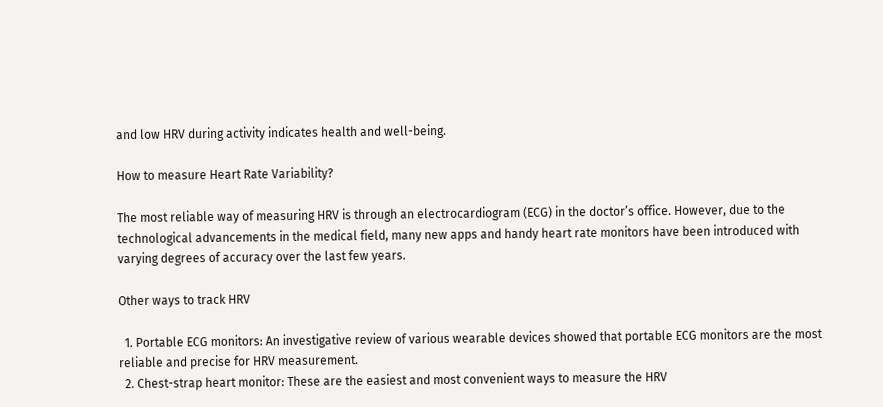and low HRV during activity indicates health and well-being.

How to measure Heart Rate Variability?

The most reliable way of measuring HRV is through an electrocardiogram (ECG) in the doctor’s office. However, due to the technological advancements in the medical field, many new apps and handy heart rate monitors have been introduced with varying degrees of accuracy over the last few years.

Other ways to track HRV

  1. Portable ECG monitors: An investigative review of various wearable devices showed that portable ECG monitors are the most reliable and precise for HRV measurement.
  2. Chest-strap heart monitor: These are the easiest and most convenient ways to measure the HRV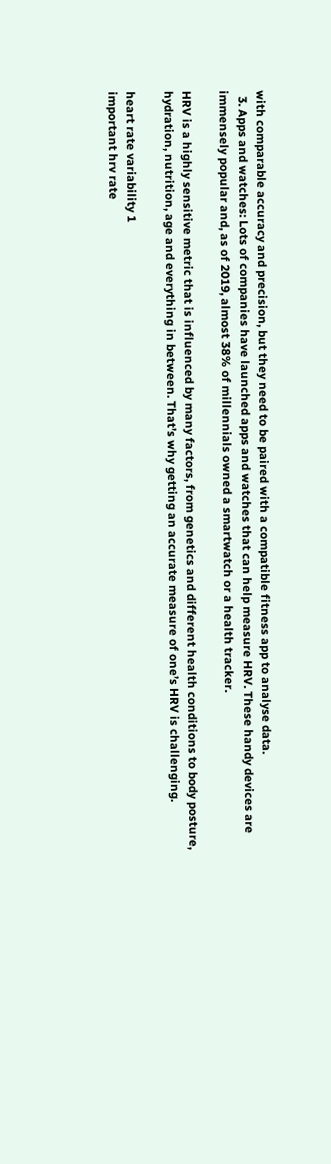with comparable accuracy and precision, but they need to be paired with a compatible fitness app to analyse data.
  3. Apps and watches: Lots of companies have launched apps and watches that can help measure HRV. These handy devices are immensely popular and, as of 2019, almost 38% of millennials owned a smartwatch or a health tracker.

HRV is a highly sensitive metric that is influenced by many factors, from genetics and different health conditions to body posture, hydration, nutrition, age and everything in between. That’s why getting an accurate measure of one’s HRV is challenging.

heart rate variability 1
important hrv rate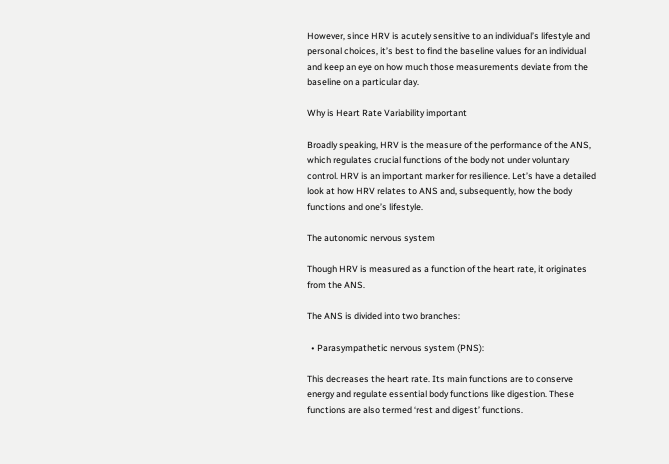However, since HRV is acutely sensitive to an individual’s lifestyle and personal choices, it’s best to find the baseline values for an individual and keep an eye on how much those measurements deviate from the baseline on a particular day.

Why is Heart Rate Variability important

Broadly speaking, HRV is the measure of the performance of the ANS, which regulates crucial functions of the body not under voluntary control. HRV is an important marker for resilience. Let’s have a detailed look at how HRV relates to ANS and, subsequently, how the body functions and one’s lifestyle.

The autonomic nervous system

Though HRV is measured as a function of the heart rate, it originates from the ANS.

The ANS is divided into two branches:

  • Parasympathetic nervous system (PNS):

This decreases the heart rate. Its main functions are to conserve energy and regulate essential body functions like digestion. These functions are also termed ‘rest and digest’ functions.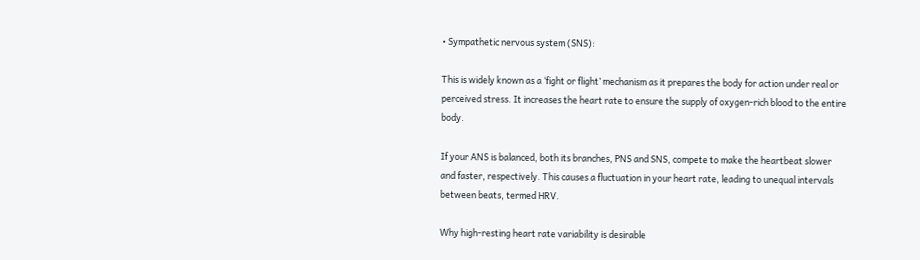• Sympathetic nervous system (SNS):

This is widely known as a ‘fight or flight’ mechanism as it prepares the body for action under real or perceived stress. It increases the heart rate to ensure the supply of oxygen-rich blood to the entire body.

If your ANS is balanced, both its branches, PNS and SNS, compete to make the heartbeat slower and faster, respectively. This causes a fluctuation in your heart rate, leading to unequal intervals between beats, termed HRV.

Why high-resting heart rate variability is desirable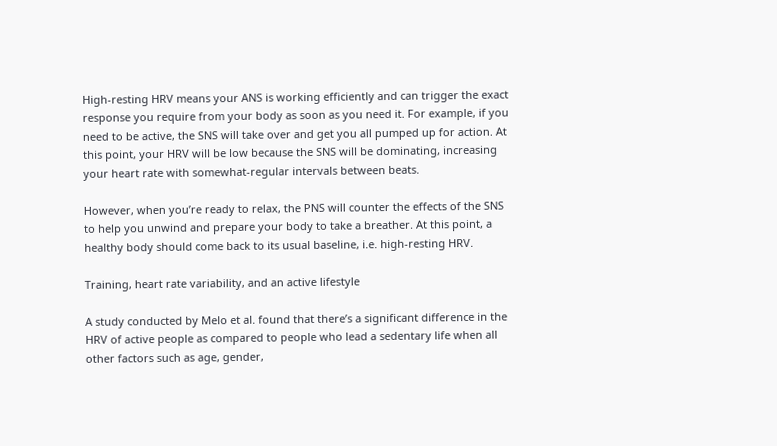High-resting HRV means your ANS is working efficiently and can trigger the exact response you require from your body as soon as you need it. For example, if you need to be active, the SNS will take over and get you all pumped up for action. At this point, your HRV will be low because the SNS will be dominating, increasing your heart rate with somewhat-regular intervals between beats.

However, when you’re ready to relax, the PNS will counter the effects of the SNS to help you unwind and prepare your body to take a breather. At this point, a healthy body should come back to its usual baseline, i.e. high-resting HRV.

Training, heart rate variability, and an active lifestyle

A study conducted by Melo et al. found that there’s a significant difference in the HRV of active people as compared to people who lead a sedentary life when all other factors such as age, gender,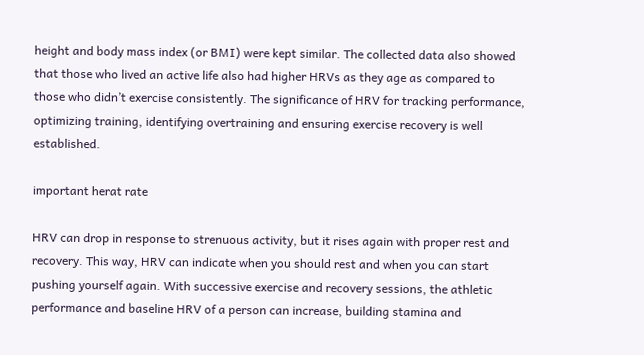height and body mass index (or BMI) were kept similar. The collected data also showed that those who lived an active life also had higher HRVs as they age as compared to those who didn’t exercise consistently. The significance of HRV for tracking performance, optimizing training, identifying overtraining and ensuring exercise recovery is well established.

important herat rate

HRV can drop in response to strenuous activity, but it rises again with proper rest and recovery. This way, HRV can indicate when you should rest and when you can start pushing yourself again. With successive exercise and recovery sessions, the athletic performance and baseline HRV of a person can increase, building stamina and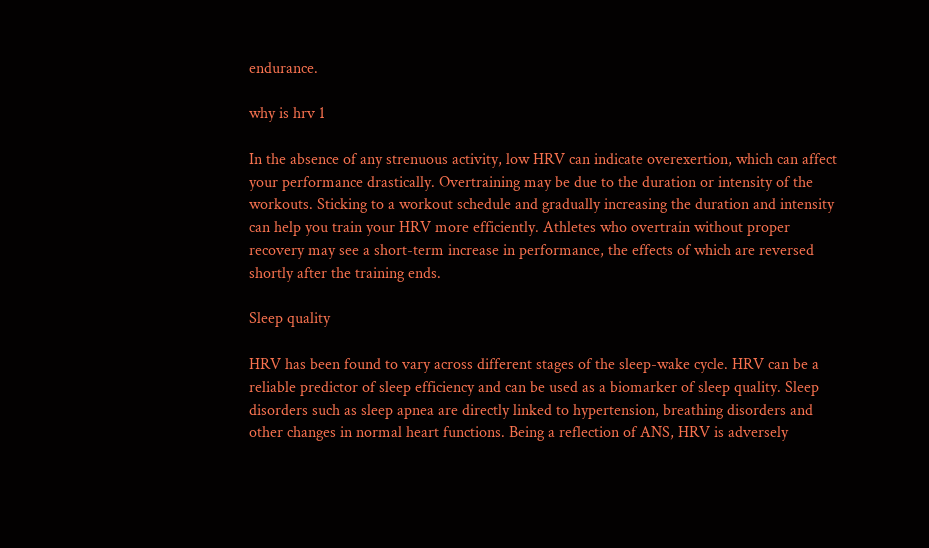endurance.

why is hrv 1

In the absence of any strenuous activity, low HRV can indicate overexertion, which can affect your performance drastically. Overtraining may be due to the duration or intensity of the workouts. Sticking to a workout schedule and gradually increasing the duration and intensity can help you train your HRV more efficiently. Athletes who overtrain without proper recovery may see a short-term increase in performance, the effects of which are reversed shortly after the training ends.

Sleep quality

HRV has been found to vary across different stages of the sleep-wake cycle. HRV can be a reliable predictor of sleep efficiency and can be used as a biomarker of sleep quality. Sleep disorders such as sleep apnea are directly linked to hypertension, breathing disorders and other changes in normal heart functions. Being a reflection of ANS, HRV is adversely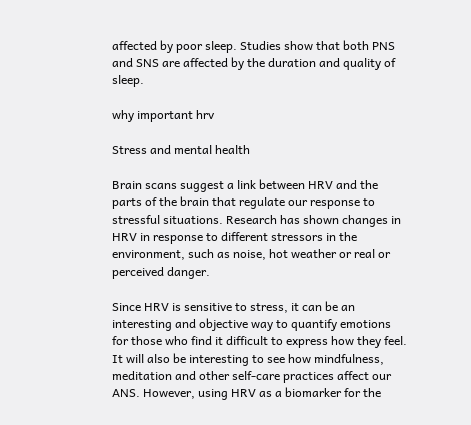affected by poor sleep. Studies show that both PNS and SNS are affected by the duration and quality of sleep.

why important hrv

Stress and mental health

Brain scans suggest a link between HRV and the parts of the brain that regulate our response to stressful situations. Research has shown changes in HRV in response to different stressors in the environment, such as noise, hot weather or real or perceived danger.

Since HRV is sensitive to stress, it can be an interesting and objective way to quantify emotions for those who find it difficult to express how they feel. It will also be interesting to see how mindfulness, meditation and other self-care practices affect our ANS. However, using HRV as a biomarker for the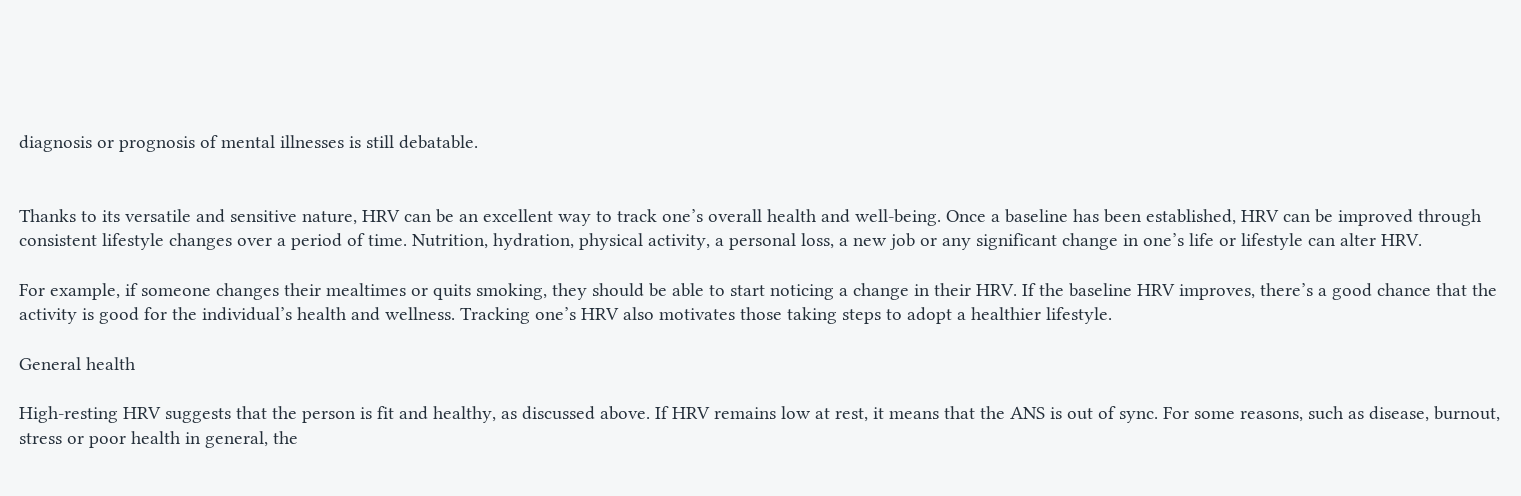diagnosis or prognosis of mental illnesses is still debatable.


Thanks to its versatile and sensitive nature, HRV can be an excellent way to track one’s overall health and well-being. Once a baseline has been established, HRV can be improved through consistent lifestyle changes over a period of time. Nutrition, hydration, physical activity, a personal loss, a new job or any significant change in one’s life or lifestyle can alter HRV.

For example, if someone changes their mealtimes or quits smoking, they should be able to start noticing a change in their HRV. If the baseline HRV improves, there’s a good chance that the activity is good for the individual’s health and wellness. Tracking one’s HRV also motivates those taking steps to adopt a healthier lifestyle.

General health

High-resting HRV suggests that the person is fit and healthy, as discussed above. If HRV remains low at rest, it means that the ANS is out of sync. For some reasons, such as disease, burnout, stress or poor health in general, the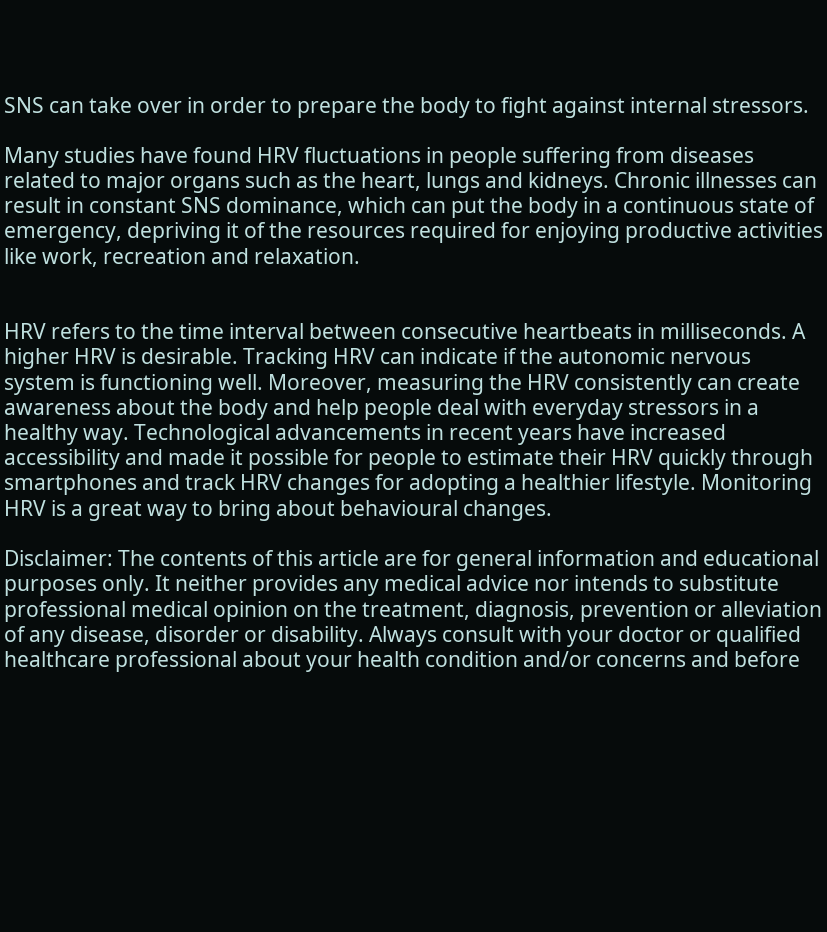SNS can take over in order to prepare the body to fight against internal stressors.

Many studies have found HRV fluctuations in people suffering from diseases related to major organs such as the heart, lungs and kidneys. Chronic illnesses can result in constant SNS dominance, which can put the body in a continuous state of emergency, depriving it of the resources required for enjoying productive activities like work, recreation and relaxation.


HRV refers to the time interval between consecutive heartbeats in milliseconds. A higher HRV is desirable. Tracking HRV can indicate if the autonomic nervous system is functioning well. Moreover, measuring the HRV consistently can create awareness about the body and help people deal with everyday stressors in a healthy way. Technological advancements in recent years have increased accessibility and made it possible for people to estimate their HRV quickly through smartphones and track HRV changes for adopting a healthier lifestyle. Monitoring HRV is a great way to bring about behavioural changes.

Disclaimer: The contents of this article are for general information and educational purposes only. It neither provides any medical advice nor intends to substitute professional medical opinion on the treatment, diagnosis, prevention or alleviation of any disease, disorder or disability. Always consult with your doctor or qualified healthcare professional about your health condition and/or concerns and before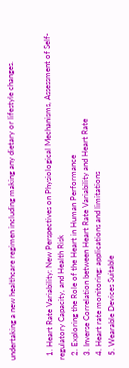undertaking a new healthcare regimen including making any dietary or lifestyle changes.


  1. Heart Rate Variability: New Perspectives on Physiological Mechanisms, Assessment of Self-regulatory Capacity, and Health Risk
  2. Exploring the Role of the Heart in Human Performance
  3. Inverse Correlation between Heart Rate Variability and Heart Rate
  4. Heart rate monitoring: applications and limitations
  5. Wearable Devices Suitable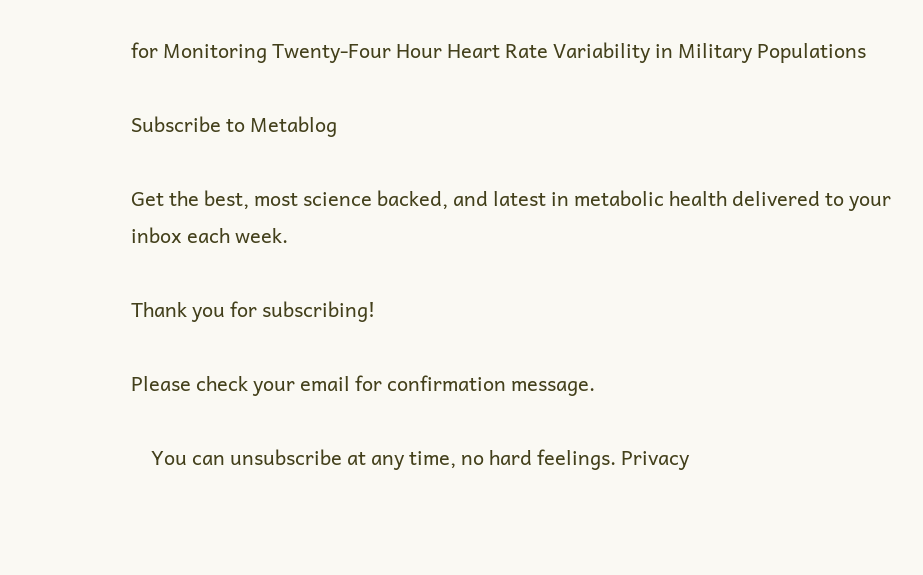for Monitoring Twenty-Four Hour Heart Rate Variability in Military Populations

Subscribe to Metablog

Get the best, most science backed, and latest in metabolic health delivered to your inbox each week.

Thank you for subscribing!

Please check your email for confirmation message.

    You can unsubscribe at any time, no hard feelings. Privacy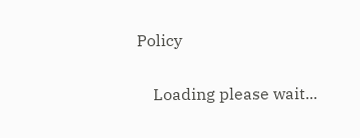Policy

    Loading please wait...